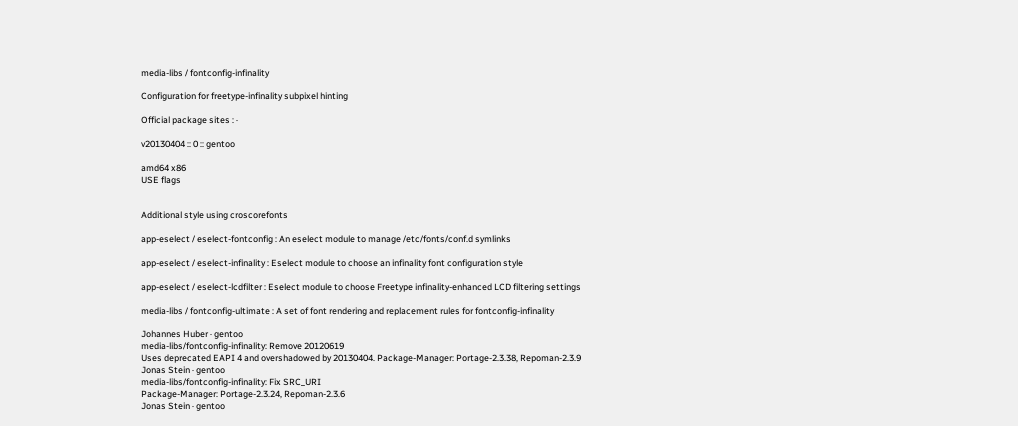media-libs / fontconfig-infinality

Configuration for freetype-infinality subpixel hinting

Official package sites : ·

v20130404 :: 0 :: gentoo

amd64 x86
USE flags


Additional style using croscorefonts

app-eselect / eselect-fontconfig : An eselect module to manage /etc/fonts/conf.d symlinks

app-eselect / eselect-infinality : Eselect module to choose an infinality font configuration style

app-eselect / eselect-lcdfilter : Eselect module to choose Freetype infinality-enhanced LCD filtering settings

media-libs / fontconfig-ultimate : A set of font rendering and replacement rules for fontconfig-infinality

Johannes Huber · gentoo
media-libs/fontconfig-infinality: Remove 20120619
Uses deprecated EAPI 4 and overshadowed by 20130404. Package-Manager: Portage-2.3.38, Repoman-2.3.9
Jonas Stein · gentoo
media-libs/fontconfig-infinality: Fix SRC_URI
Package-Manager: Portage-2.3.24, Repoman-2.3.6
Jonas Stein · gentoo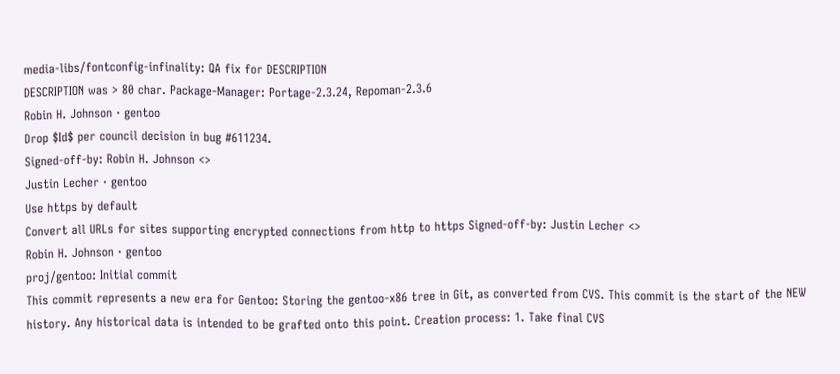media-libs/fontconfig-infinality: QA fix for DESCRIPTION
DESCRIPTION was > 80 char. Package-Manager: Portage-2.3.24, Repoman-2.3.6
Robin H. Johnson · gentoo
Drop $Id$ per council decision in bug #611234.
Signed-off-by: Robin H. Johnson <>
Justin Lecher · gentoo
Use https by default
Convert all URLs for sites supporting encrypted connections from http to https Signed-off-by: Justin Lecher <>
Robin H. Johnson · gentoo
proj/gentoo: Initial commit
This commit represents a new era for Gentoo: Storing the gentoo-x86 tree in Git, as converted from CVS. This commit is the start of the NEW history. Any historical data is intended to be grafted onto this point. Creation process: 1. Take final CVS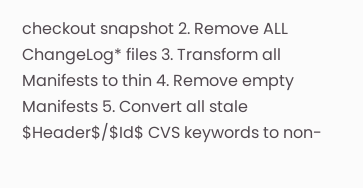checkout snapshot 2. Remove ALL ChangeLog* files 3. Transform all Manifests to thin 4. Remove empty Manifests 5. Convert all stale $Header$/$Id$ CVS keywords to non-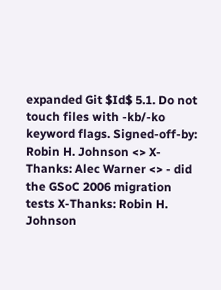expanded Git $Id$ 5.1. Do not touch files with -kb/-ko keyword flags. Signed-off-by: Robin H. Johnson <> X-Thanks: Alec Warner <> - did the GSoC 2006 migration tests X-Thanks: Robin H. Johnson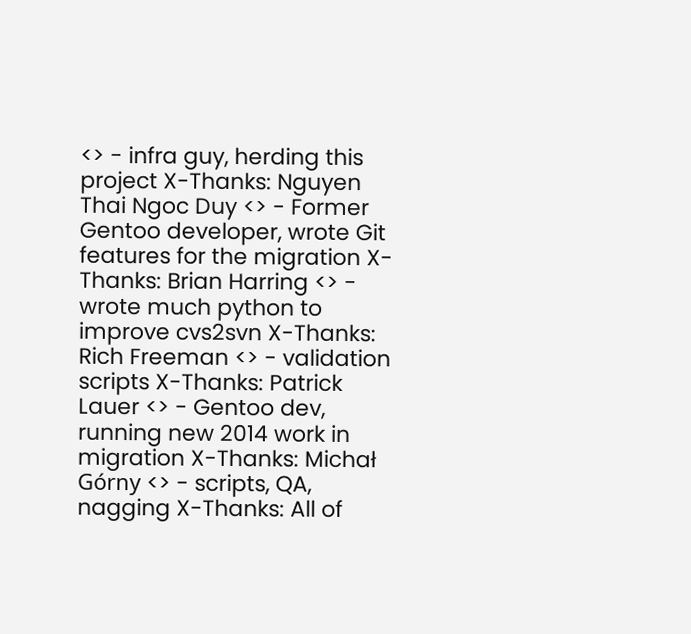<> - infra guy, herding this project X-Thanks: Nguyen Thai Ngoc Duy <> - Former Gentoo developer, wrote Git features for the migration X-Thanks: Brian Harring <> - wrote much python to improve cvs2svn X-Thanks: Rich Freeman <> - validation scripts X-Thanks: Patrick Lauer <> - Gentoo dev, running new 2014 work in migration X-Thanks: Michał Górny <> - scripts, QA, nagging X-Thanks: All of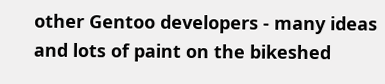other Gentoo developers - many ideas and lots of paint on the bikeshed